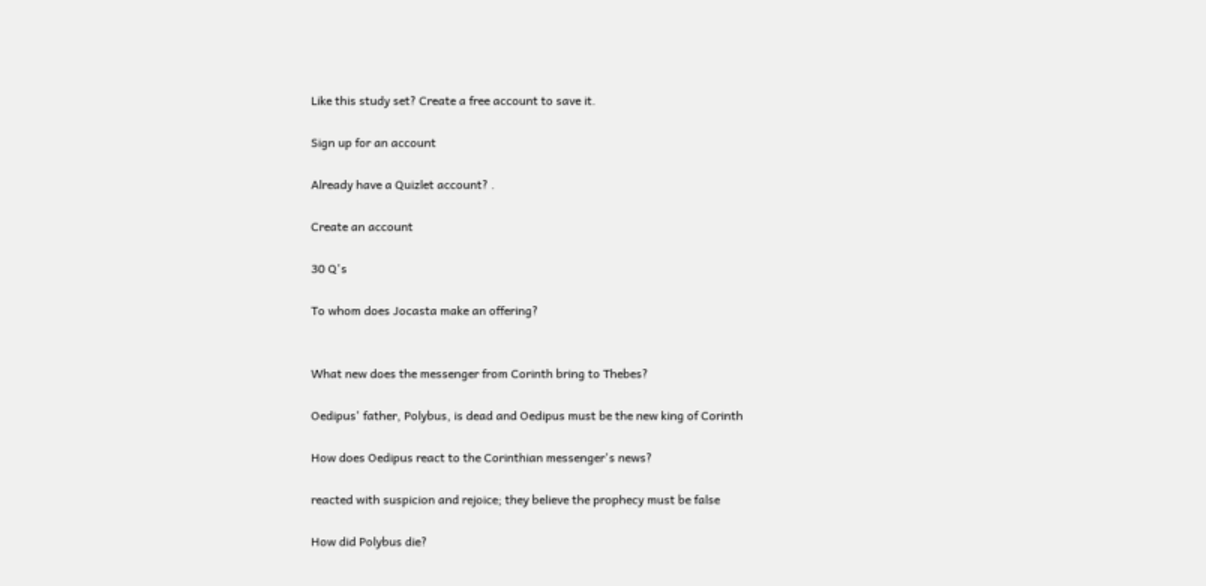Like this study set? Create a free account to save it.

Sign up for an account

Already have a Quizlet account? .

Create an account

30 Q's

To whom does Jocasta make an offering?


What new does the messenger from Corinth bring to Thebes?

Oedipus' father, Polybus, is dead and Oedipus must be the new king of Corinth

How does Oedipus react to the Corinthian messenger's news?

reacted with suspicion and rejoice; they believe the prophecy must be false

How did Polybus die?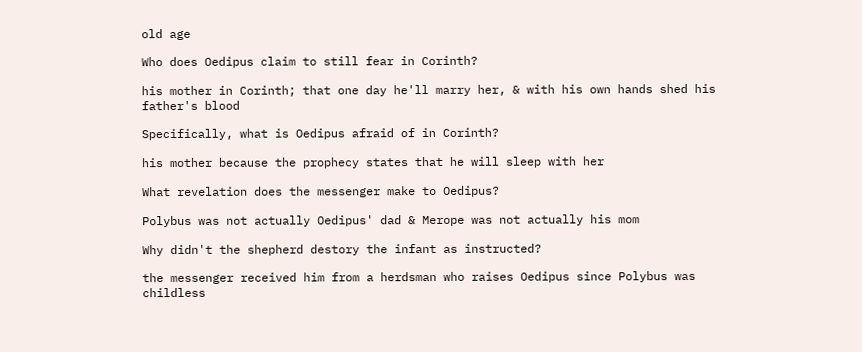old age

Who does Oedipus claim to still fear in Corinth?

his mother in Corinth; that one day he'll marry her, & with his own hands shed his father's blood

Specifically, what is Oedipus afraid of in Corinth?

his mother because the prophecy states that he will sleep with her

What revelation does the messenger make to Oedipus?

Polybus was not actually Oedipus' dad & Merope was not actually his mom

Why didn't the shepherd destory the infant as instructed?

the messenger received him from a herdsman who raises Oedipus since Polybus was childless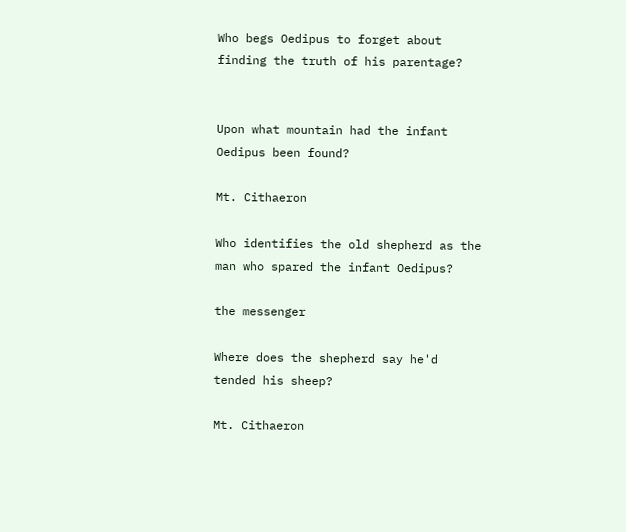Who begs Oedipus to forget about finding the truth of his parentage?


Upon what mountain had the infant Oedipus been found?

Mt. Cithaeron

Who identifies the old shepherd as the man who spared the infant Oedipus?

the messenger

Where does the shepherd say he'd tended his sheep?

Mt. Cithaeron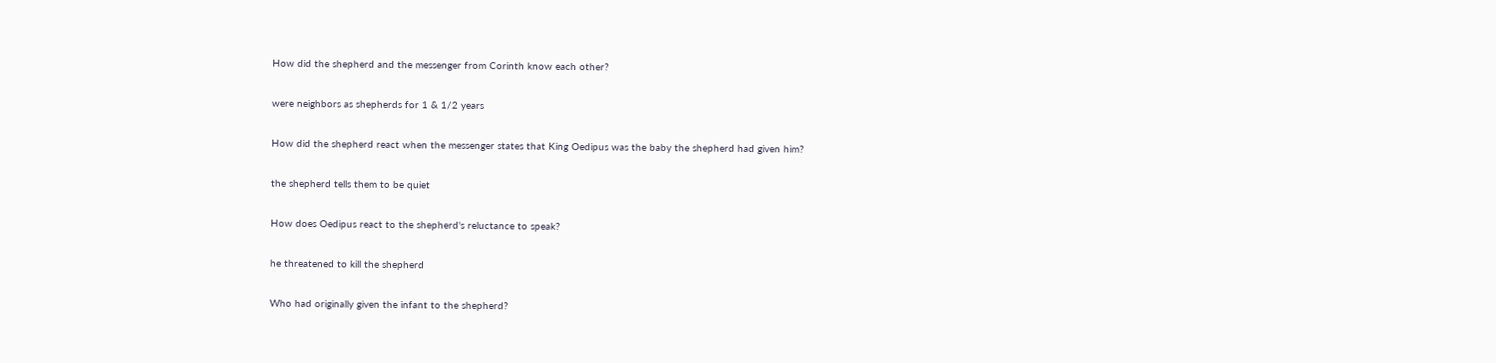How did the shepherd and the messenger from Corinth know each other?

were neighbors as shepherds for 1 & 1/2 years

How did the shepherd react when the messenger states that King Oedipus was the baby the shepherd had given him?

the shepherd tells them to be quiet

How does Oedipus react to the shepherd's reluctance to speak?

he threatened to kill the shepherd

Who had originally given the infant to the shepherd?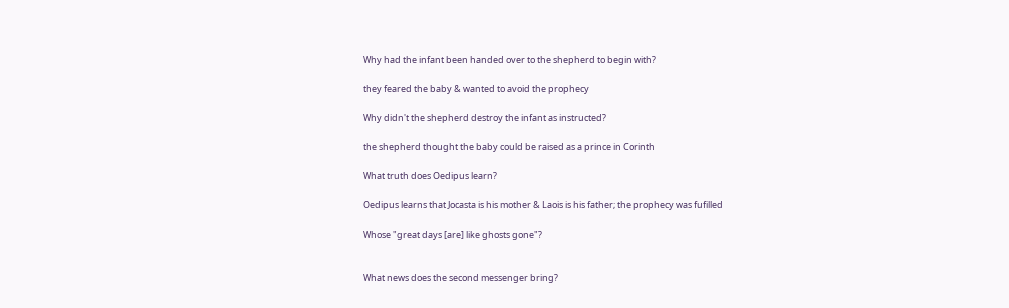Why had the infant been handed over to the shepherd to begin with?

they feared the baby & wanted to avoid the prophecy

Why didn't the shepherd destroy the infant as instructed?

the shepherd thought the baby could be raised as a prince in Corinth

What truth does Oedipus learn?

Oedipus learns that Jocasta is his mother & Laois is his father; the prophecy was fufilled

Whose "great days [are] like ghosts gone"?


What news does the second messenger bring?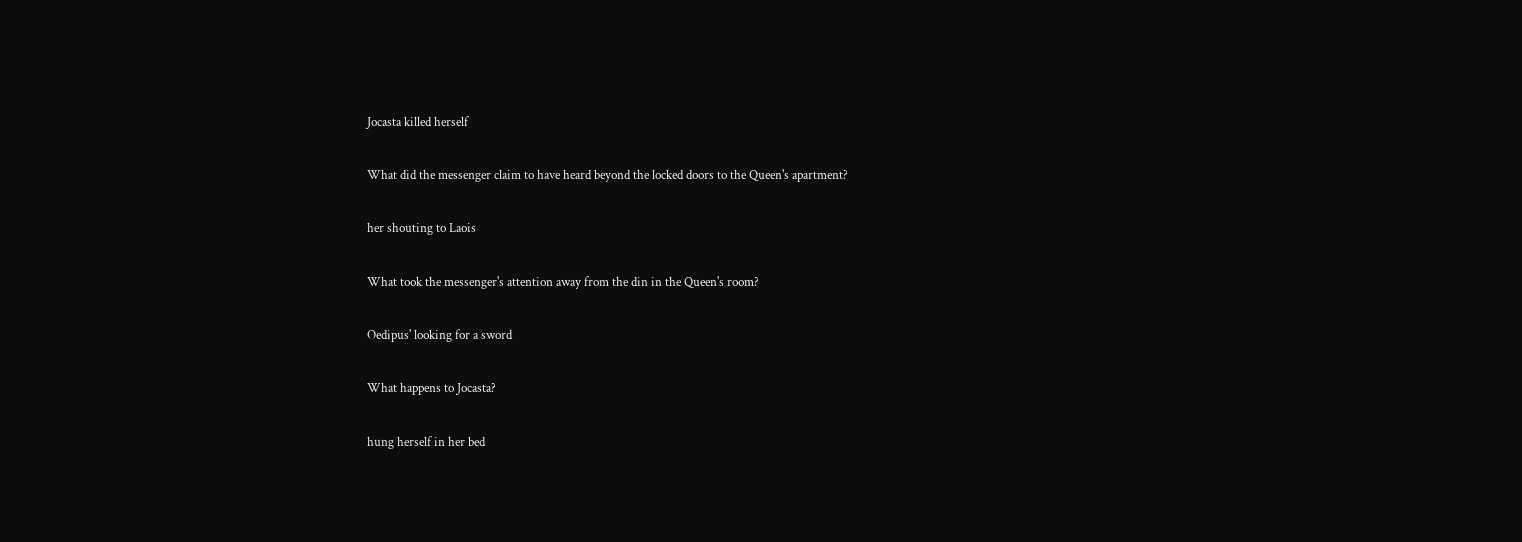Jocasta killed herself

What did the messenger claim to have heard beyond the locked doors to the Queen's apartment?

her shouting to Laois

What took the messenger's attention away from the din in the Queen's room?

Oedipus' looking for a sword

What happens to Jocasta?

hung herself in her bed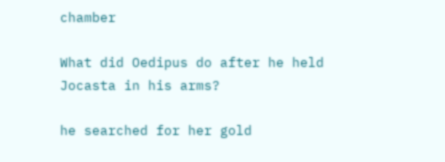chamber

What did Oedipus do after he held Jocasta in his arms?

he searched for her gold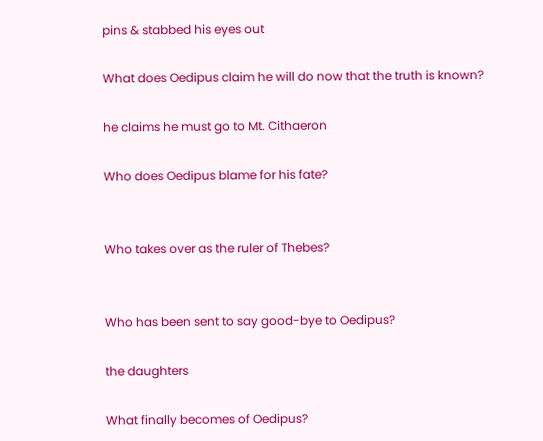pins & stabbed his eyes out

What does Oedipus claim he will do now that the truth is known?

he claims he must go to Mt. Cithaeron

Who does Oedipus blame for his fate?


Who takes over as the ruler of Thebes?


Who has been sent to say good-bye to Oedipus?

the daughters

What finally becomes of Oedipus?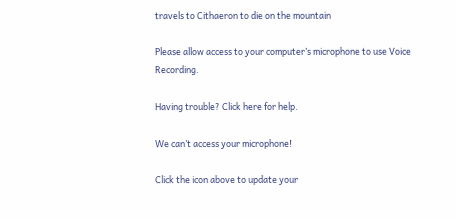travels to Cithaeron to die on the mountain

Please allow access to your computer’s microphone to use Voice Recording.

Having trouble? Click here for help.

We can’t access your microphone!

Click the icon above to update your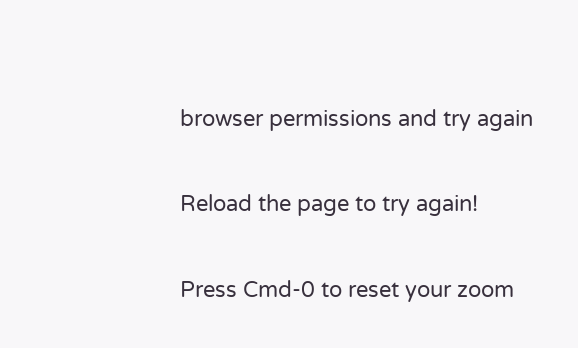browser permissions and try again


Reload the page to try again!


Press Cmd-0 to reset your zoom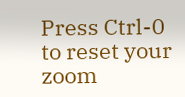Press Ctrl-0 to reset your zoom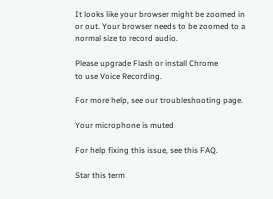It looks like your browser might be zoomed in or out. Your browser needs to be zoomed to a normal size to record audio.

Please upgrade Flash or install Chrome
to use Voice Recording.

For more help, see our troubleshooting page.

Your microphone is muted

For help fixing this issue, see this FAQ.

Star this term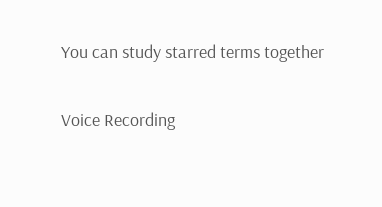You can study starred terms together

Voice Recording